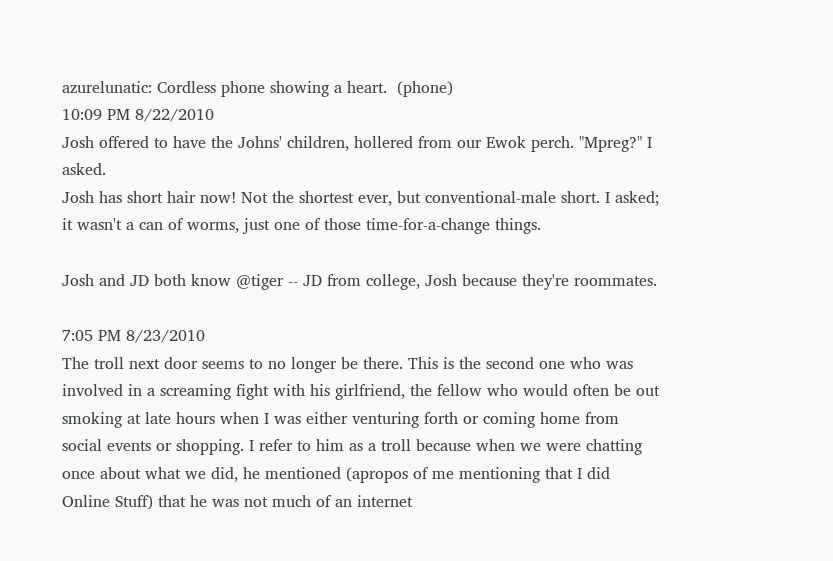azurelunatic: Cordless phone showing a heart.  (phone)
10:09 PM 8/22/2010
Josh offered to have the Johns' children, hollered from our Ewok perch. "Mpreg?" I asked.
Josh has short hair now! Not the shortest ever, but conventional-male short. I asked; it wasn't a can of worms, just one of those time-for-a-change things.

Josh and JD both know @tiger -- JD from college, Josh because they're roommates.

7:05 PM 8/23/2010
The troll next door seems to no longer be there. This is the second one who was involved in a screaming fight with his girlfriend, the fellow who would often be out smoking at late hours when I was either venturing forth or coming home from social events or shopping. I refer to him as a troll because when we were chatting once about what we did, he mentioned (apropos of me mentioning that I did Online Stuff) that he was not much of an internet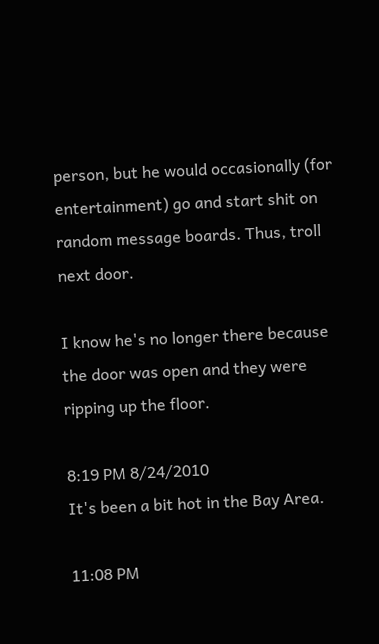person, but he would occasionally (for entertainment) go and start shit on random message boards. Thus, troll next door.

I know he's no longer there because the door was open and they were ripping up the floor.

8:19 PM 8/24/2010
It's been a bit hot in the Bay Area.

11:08 PM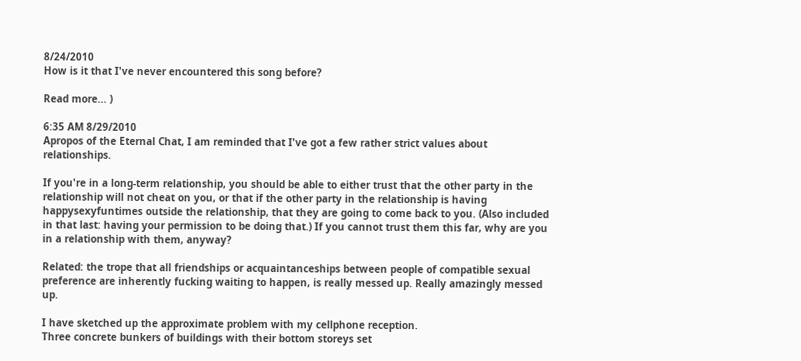8/24/2010
How is it that I've never encountered this song before?

Read more... )

6:35 AM 8/29/2010
Apropos of the Eternal Chat, I am reminded that I've got a few rather strict values about relationships.

If you're in a long-term relationship, you should be able to either trust that the other party in the relationship will not cheat on you, or that if the other party in the relationship is having happysexyfuntimes outside the relationship, that they are going to come back to you. (Also included in that last: having your permission to be doing that.) If you cannot trust them this far, why are you in a relationship with them, anyway?

Related: the trope that all friendships or acquaintanceships between people of compatible sexual preference are inherently fucking waiting to happen, is really messed up. Really amazingly messed up.

I have sketched up the approximate problem with my cellphone reception.
Three concrete bunkers of buildings with their bottom storeys set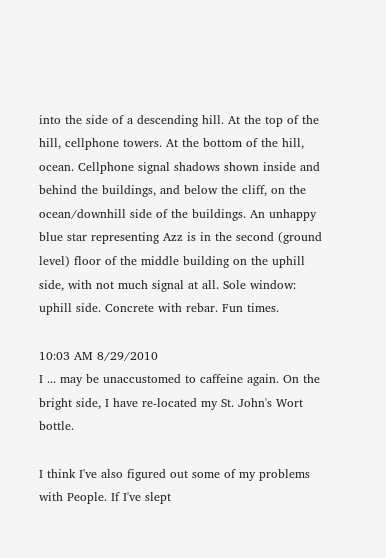into the side of a descending hill. At the top of the hill, cellphone towers. At the bottom of the hill, ocean. Cellphone signal shadows shown inside and behind the buildings, and below the cliff, on the ocean/downhill side of the buildings. An unhappy blue star representing Azz is in the second (ground level) floor of the middle building on the uphill side, with not much signal at all. Sole window: uphill side. Concrete with rebar. Fun times.

10:03 AM 8/29/2010
I ... may be unaccustomed to caffeine again. On the bright side, I have re-located my St. John's Wort bottle.

I think I've also figured out some of my problems with People. If I've slept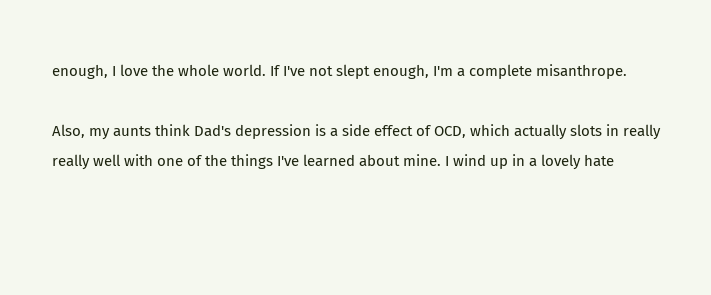enough, I love the whole world. If I've not slept enough, I'm a complete misanthrope.

Also, my aunts think Dad's depression is a side effect of OCD, which actually slots in really really well with one of the things I've learned about mine. I wind up in a lovely hate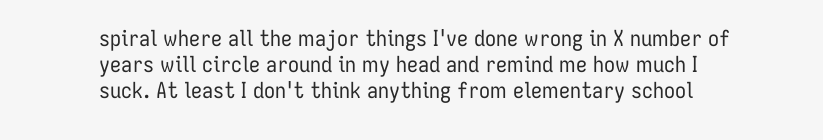spiral where all the major things I've done wrong in X number of years will circle around in my head and remind me how much I suck. At least I don't think anything from elementary school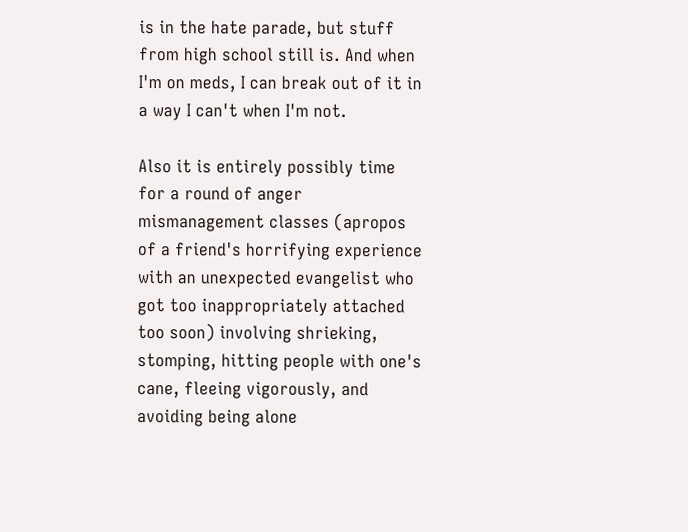is in the hate parade, but stuff from high school still is. And when I'm on meds, I can break out of it in a way I can't when I'm not.

Also it is entirely possibly time for a round of anger mismanagement classes (apropos of a friend's horrifying experience with an unexpected evangelist who got too inappropriately attached too soon) involving shrieking, stomping, hitting people with one's cane, fleeing vigorously, and avoiding being alone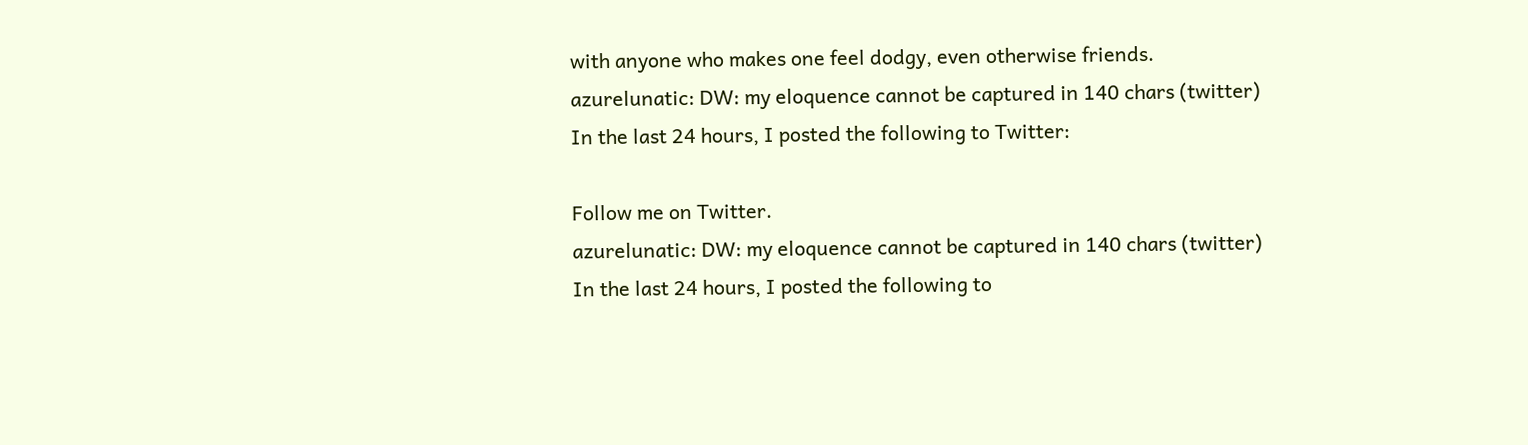with anyone who makes one feel dodgy, even otherwise friends.
azurelunatic: DW: my eloquence cannot be captured in 140 chars (twitter)
In the last 24 hours, I posted the following to Twitter:

Follow me on Twitter.
azurelunatic: DW: my eloquence cannot be captured in 140 chars (twitter)
In the last 24 hours, I posted the following to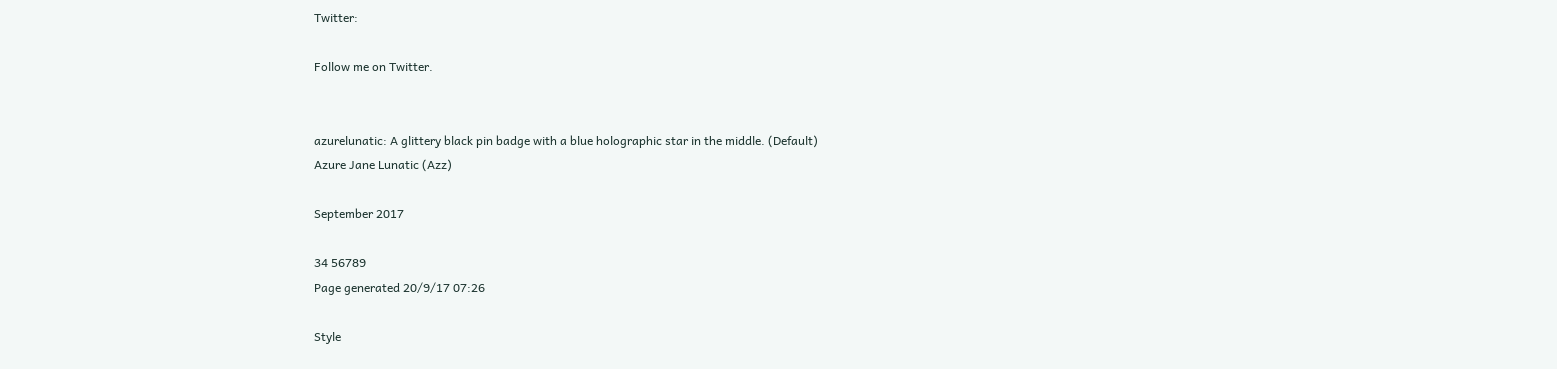Twitter:

Follow me on Twitter.


azurelunatic: A glittery black pin badge with a blue holographic star in the middle. (Default)
Azure Jane Lunatic (Azz)

September 2017

34 56789
Page generated 20/9/17 07:26

Style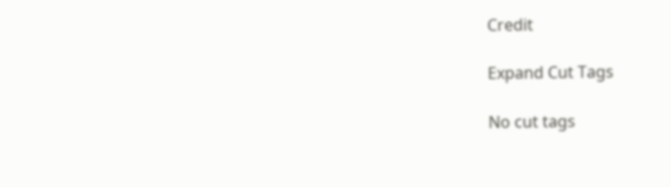Credit

Expand Cut Tags

No cut tags